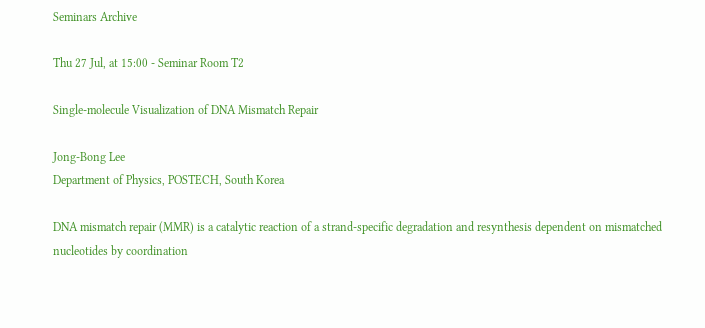Seminars Archive

Thu 27 Jul, at 15:00 - Seminar Room T2

Single-molecule Visualization of DNA Mismatch Repair

Jong-Bong Lee
Department of Physics, POSTECH, South Korea

DNA mismatch repair (MMR) is a catalytic reaction of a strand-specific degradation and resynthesis dependent on mismatched nucleotides by coordination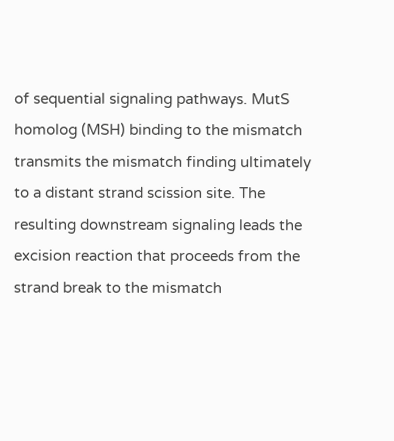of sequential signaling pathways. MutS homolog (MSH) binding to the mismatch transmits the mismatch finding ultimately to a distant strand scission site. The resulting downstream signaling leads the excision reaction that proceeds from the strand break to the mismatch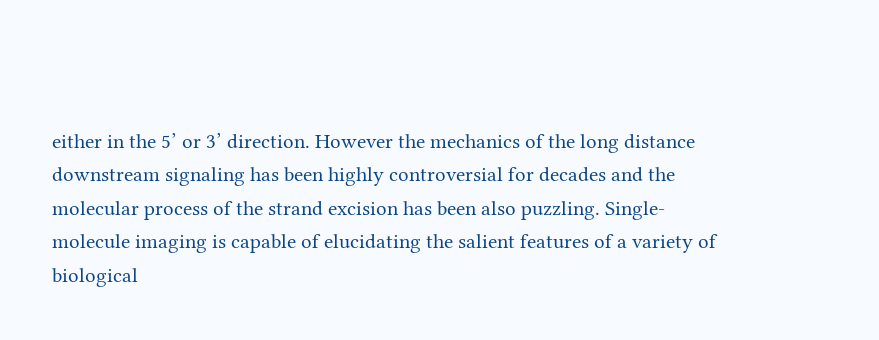either in the 5’ or 3’ direction. However the mechanics of the long distance downstream signaling has been highly controversial for decades and the molecular process of the strand excision has been also puzzling. Single-molecule imaging is capable of elucidating the salient features of a variety of biological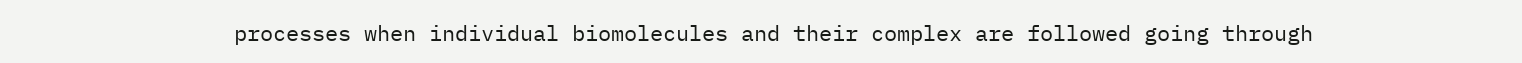processes when individual biomolecules and their complex are followed going through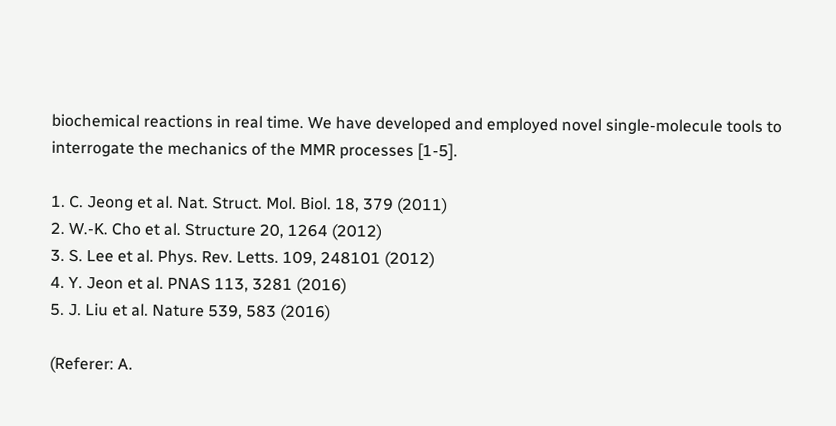biochemical reactions in real time. We have developed and employed novel single-molecule tools to interrogate the mechanics of the MMR processes [1-5].

1. C. Jeong et al. Nat. Struct. Mol. Biol. 18, 379 (2011)
2. W.-K. Cho et al. Structure 20, 1264 (2012)
3. S. Lee et al. Phys. Rev. Letts. 109, 248101 (2012)
4. Y. Jeon et al. PNAS 113, 3281 (2016)
5. J. Liu et al. Nature 539, 583 (2016)

(Referer: A.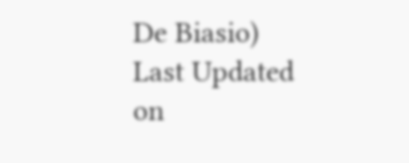De Biasio)
Last Updated on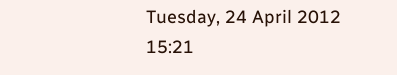Tuesday, 24 April 2012 15:21